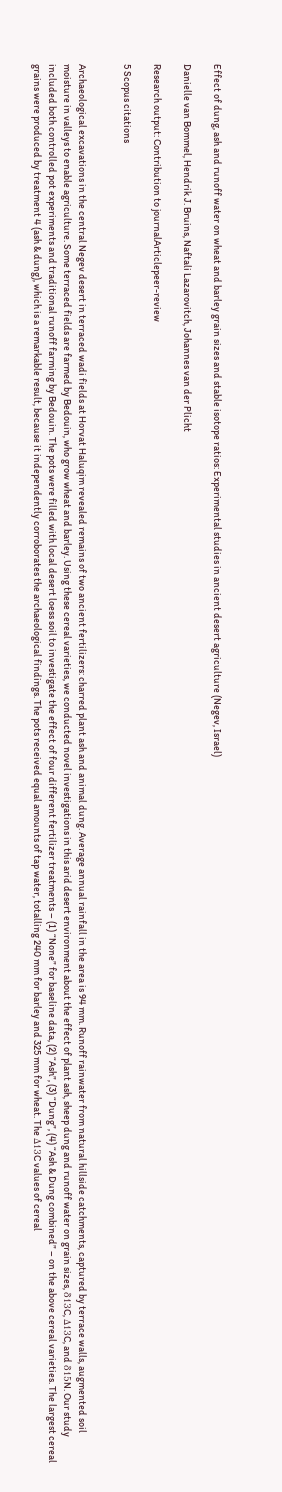Effect of dung, ash and runoff water on wheat and barley grain sizes and stable isotope ratios: Experimental studies in ancient desert agriculture (Negev, Israel)

Danielle van Bommel, Hendrik J. Bruins, Naftali Lazarovitch, Johannes van der Plicht

Research output: Contribution to journalArticlepeer-review

5 Scopus citations


Archaeological excavations in the central Negev desert in terraced wadi fields at Horvat Haluqim revealed remains of two ancient fertilizers: charred plant ash and animal dung. Average annual rainfall in the area is 94 mm. Runoff rainwater from natural hillside catchments, captured by terrace walls, augmented soil moisture in valleys to enable agriculture. Some terraced fields are farmed by Bedouin, who grow wheat and barley. Using these cereal varieties, we conducted novel investigations in this arid desert environment about the effect of plant ash, sheep dung and runoff water on grain sizes, δ13C, Δ13C, and δ15N. Our study included both controlled pot experiments and traditional runoff farming by Bedouin. The pots were filled with local desert loess soil to investigate the effect of four different fertilizer treatments – (1) “None” for baseline data, (2) “Ash”, (3) “Dung”, (4) “Ash & Dung combined” – on the above cereal varieties. The largest cereal grains were produced by treatment 4 (ash & dung), which is a remarkable result, because it independently corroborates the archaeological findings. The pots received equal amounts of tap water, totalling 240 mm for barley and 325 mm for wheat. The Δ13C values of cereal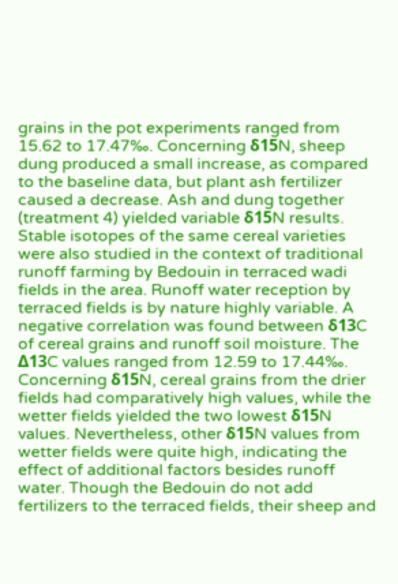grains in the pot experiments ranged from 15.62 to 17.47‰. Concerning δ15N, sheep dung produced a small increase, as compared to the baseline data, but plant ash fertilizer caused a decrease. Ash and dung together (treatment 4) yielded variable δ15N results. Stable isotopes of the same cereal varieties were also studied in the context of traditional runoff farming by Bedouin in terraced wadi fields in the area. Runoff water reception by terraced fields is by nature highly variable. A negative correlation was found between δ13C of cereal grains and runoff soil moisture. The Δ13C values ranged from 12.59 to 17.44‰. Concerning δ15N, cereal grains from the drier fields had comparatively high values, while the wetter fields yielded the two lowest δ15N values. Nevertheless, other δ15N values from wetter fields were quite high, indicating the effect of additional factors besides runoff water. Though the Bedouin do not add fertilizers to the terraced fields, their sheep and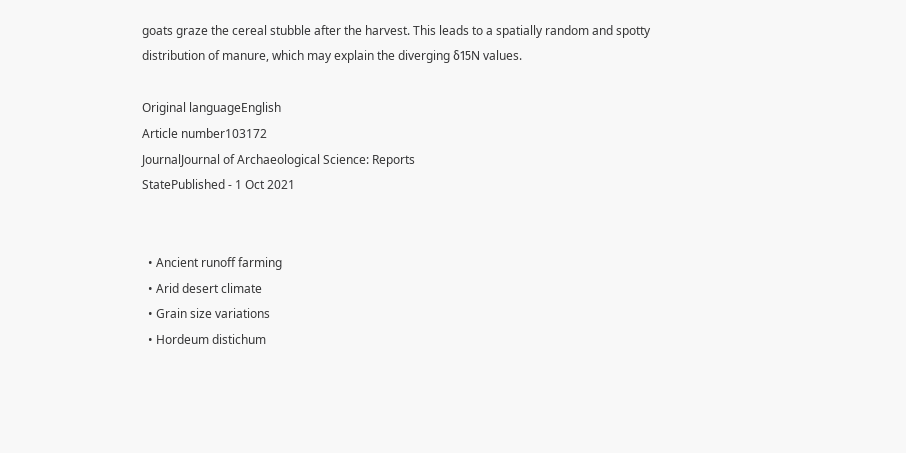goats graze the cereal stubble after the harvest. This leads to a spatially random and spotty distribution of manure, which may explain the diverging δ15N values.

Original languageEnglish
Article number103172
JournalJournal of Archaeological Science: Reports
StatePublished - 1 Oct 2021


  • Ancient runoff farming
  • Arid desert climate
  • Grain size variations
  • Hordeum distichum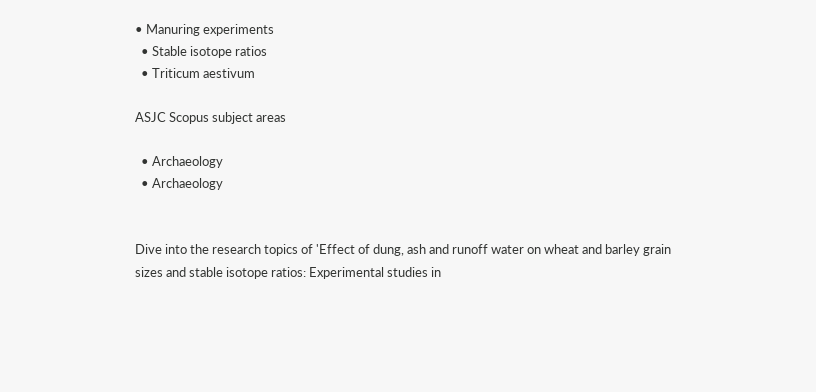• Manuring experiments
  • Stable isotope ratios
  • Triticum aestivum

ASJC Scopus subject areas

  • Archaeology
  • Archaeology


Dive into the research topics of 'Effect of dung, ash and runoff water on wheat and barley grain sizes and stable isotope ratios: Experimental studies in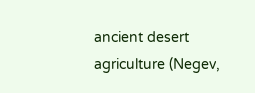ancient desert agriculture (Negev,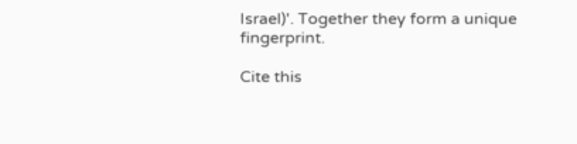Israel)'. Together they form a unique fingerprint.

Cite this